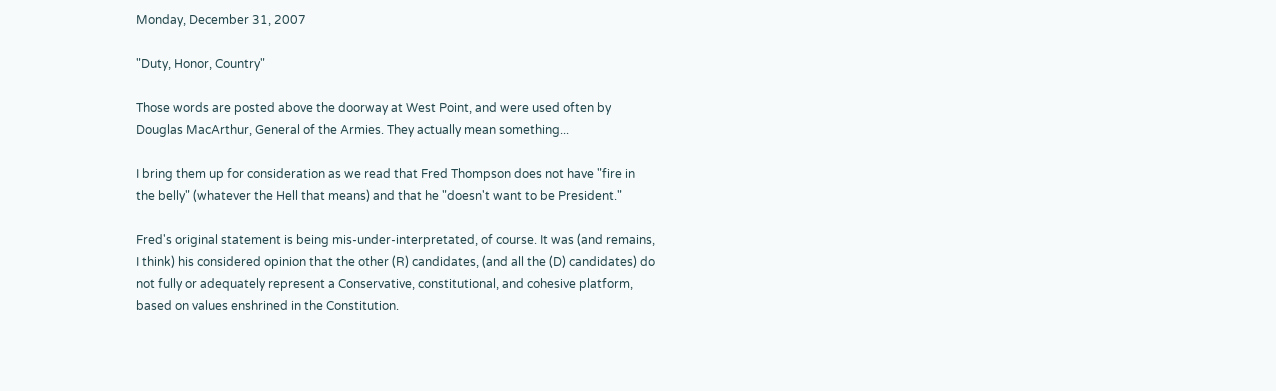Monday, December 31, 2007

"Duty, Honor, Country"

Those words are posted above the doorway at West Point, and were used often by Douglas MacArthur, General of the Armies. They actually mean something...

I bring them up for consideration as we read that Fred Thompson does not have "fire in the belly" (whatever the Hell that means) and that he "doesn't want to be President."

Fred's original statement is being mis-under-interpretated, of course. It was (and remains, I think) his considered opinion that the other (R) candidates, (and all the (D) candidates) do not fully or adequately represent a Conservative, constitutional, and cohesive platform, based on values enshrined in the Constitution.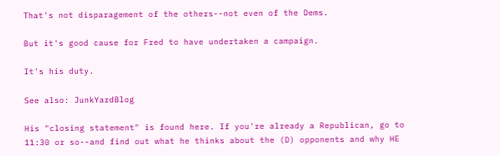That's not disparagement of the others--not even of the Dems.

But it's good cause for Fred to have undertaken a campaign.

It's his duty.

See also: JunkYardBlog

His "closing statement" is found here. If you're already a Republican, go to 11:30 or so--and find out what he thinks about the (D) opponents and why HE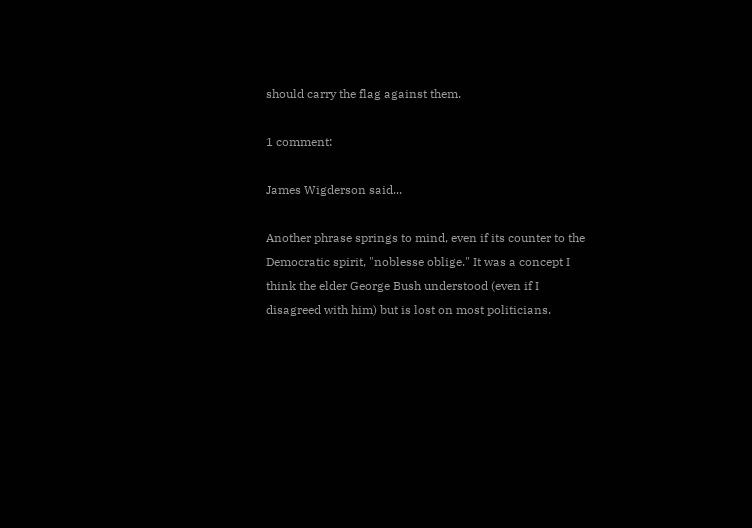should carry the flag against them.

1 comment:

James Wigderson said...

Another phrase springs to mind, even if its counter to the Democratic spirit, "noblesse oblige." It was a concept I think the elder George Bush understood (even if I disagreed with him) but is lost on most politicians.